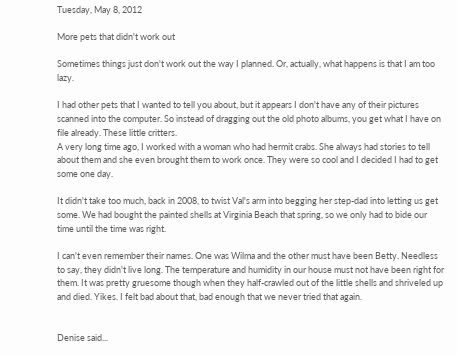Tuesday, May 8, 2012

More pets that didn't work out

Sometimes things just don't work out the way I planned. Or, actually, what happens is that I am too lazy.

I had other pets that I wanted to tell you about, but it appears I don't have any of their pictures scanned into the computer. So instead of dragging out the old photo albums, you get what I have on file already. These little critters.
A very long time ago, I worked with a woman who had hermit crabs. She always had stories to tell about them and she even brought them to work once. They were so cool and I decided I had to get some one day.

It didn't take too much, back in 2008, to twist Val's arm into begging her step-dad into letting us get some. We had bought the painted shells at Virginia Beach that spring, so we only had to bide our time until the time was right.

I can't even remember their names. One was Wilma and the other must have been Betty. Needless to say, they didn't live long. The temperature and humidity in our house must not have been right for them. It was pretty gruesome though when they half-crawled out of the little shells and shriveled up and died. Yikes. I felt bad about that, bad enough that we never tried that again.


Denise said...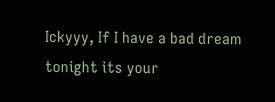Ickyyy, If I have a bad dream tonight its your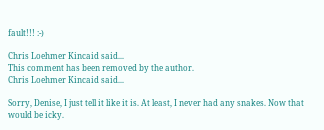fault!!! :-)

Chris Loehmer Kincaid said...
This comment has been removed by the author.
Chris Loehmer Kincaid said...

Sorry, Denise, I just tell it like it is. At least, I never had any snakes. Now that would be icky.